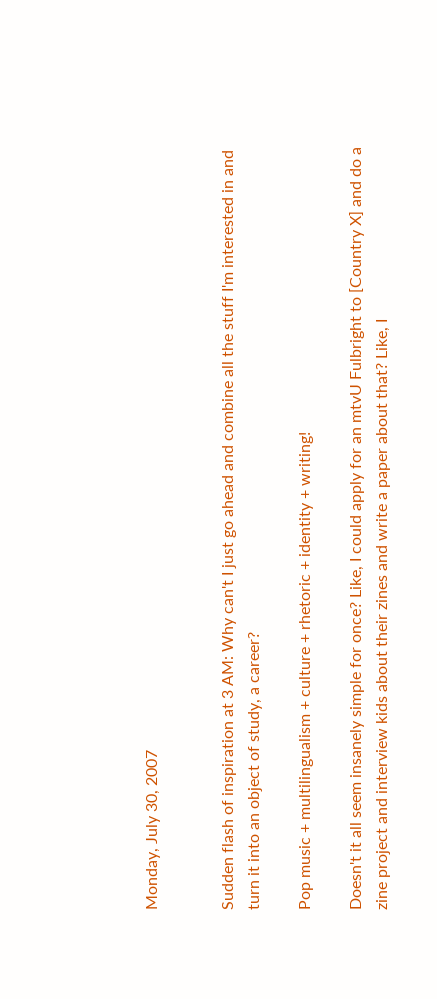Monday, July 30, 2007


Sudden flash of inspiration at 3 AM: Why can't I just go ahead and combine all the stuff I'm interested in and turn it into an object of study, a career?

Pop music + multilingualism + culture + rhetoric + identity + writing!

Doesn't it all seem insanely simple for once? Like, I could apply for an mtvU Fulbright to [Country X] and do a zine project and interview kids about their zines and write a paper about that? Like, I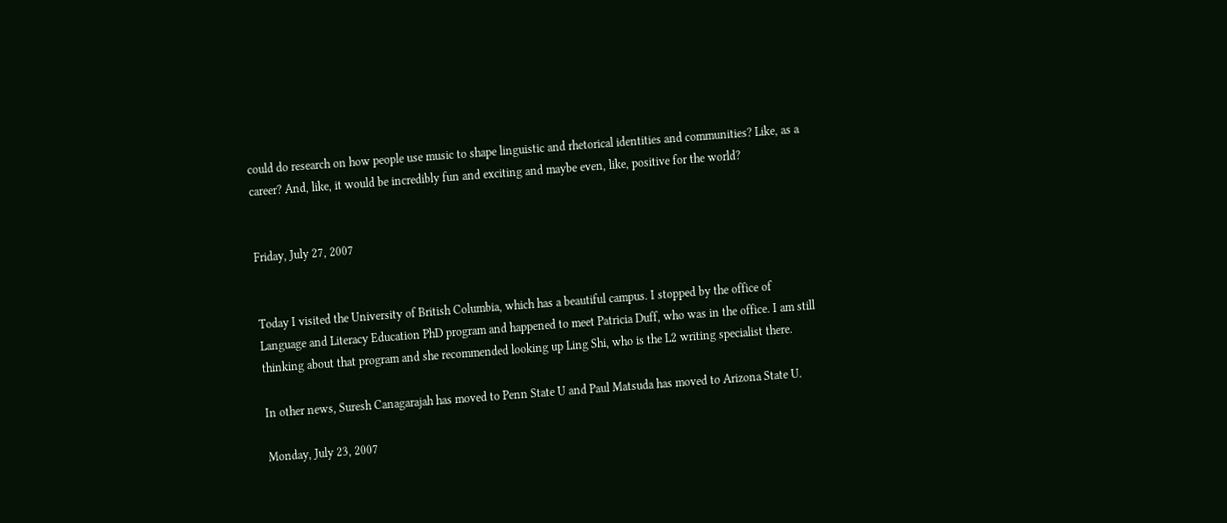could do research on how people use music to shape linguistic and rhetorical identities and communities? Like, as a career? And, like, it would be incredibly fun and exciting and maybe even, like, positive for the world?


Friday, July 27, 2007


Today I visited the University of British Columbia, which has a beautiful campus. I stopped by the office of Language and Literacy Education PhD program and happened to meet Patricia Duff, who was in the office. I am still thinking about that program and she recommended looking up Ling Shi, who is the L2 writing specialist there.

In other news, Suresh Canagarajah has moved to Penn State U and Paul Matsuda has moved to Arizona State U.

Monday, July 23, 2007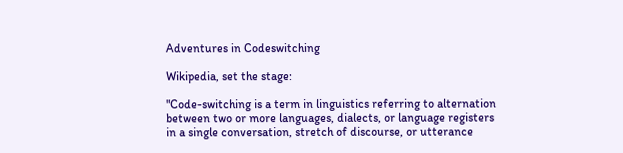Adventures in Codeswitching

Wikipedia, set the stage:

"Code-switching is a term in linguistics referring to alternation between two or more languages, dialects, or language registers in a single conversation, stretch of discourse, or utterance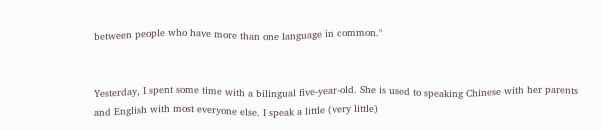between people who have more than one language in common."


Yesterday, I spent some time with a bilingual five-year-old. She is used to speaking Chinese with her parents and English with most everyone else. I speak a little (very little)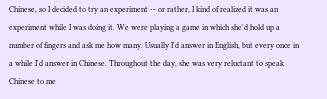Chinese, so I decided to try an experiment -- or rather, I kind of realized it was an experiment while I was doing it. We were playing a game in which she'd hold up a number of fingers and ask me how many. Usually I'd answer in English, but every once in a while I'd answer in Chinese. Throughout the day, she was very reluctant to speak Chinese to me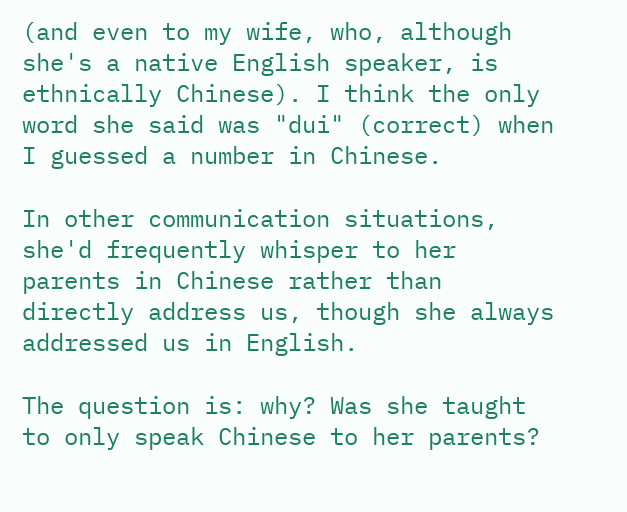(and even to my wife, who, although she's a native English speaker, is ethnically Chinese). I think the only word she said was "dui" (correct) when I guessed a number in Chinese.

In other communication situations, she'd frequently whisper to her parents in Chinese rather than directly address us, though she always addressed us in English.

The question is: why? Was she taught to only speak Chinese to her parents?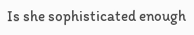Is she sophisticated enough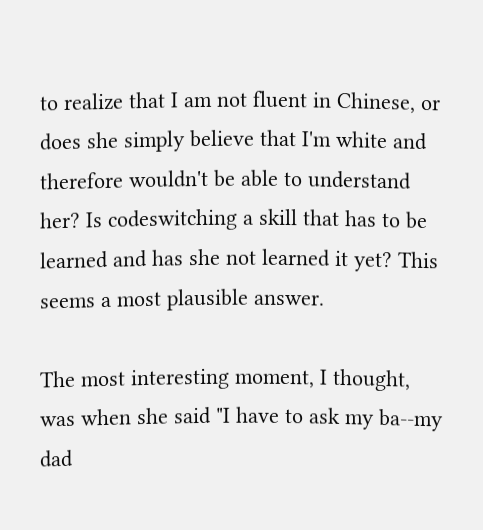to realize that I am not fluent in Chinese, or does she simply believe that I'm white and therefore wouldn't be able to understand her? Is codeswitching a skill that has to be learned and has she not learned it yet? This seems a most plausible answer.

The most interesting moment, I thought, was when she said "I have to ask my ba--my dad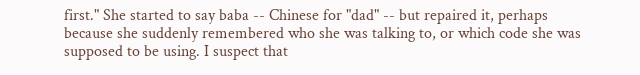first." She started to say baba -- Chinese for "dad" -- but repaired it, perhaps because she suddenly remembered who she was talking to, or which code she was supposed to be using. I suspect that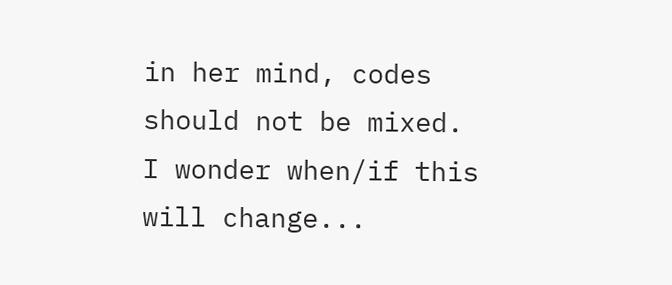in her mind, codes should not be mixed. I wonder when/if this will change...